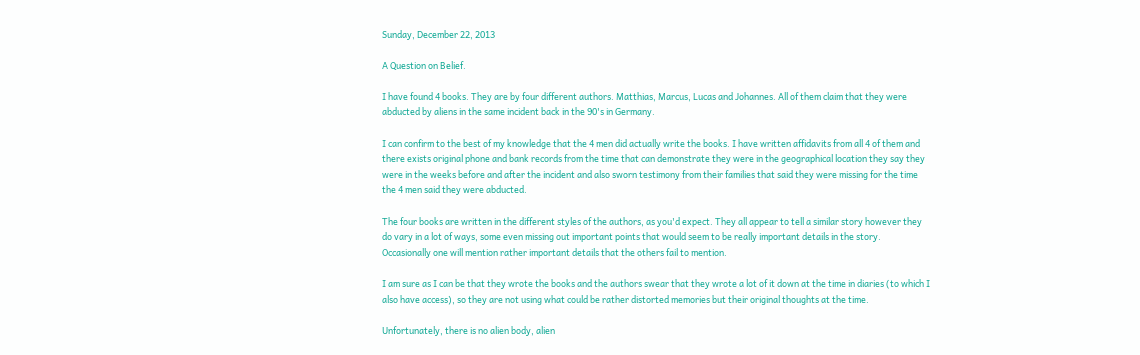Sunday, December 22, 2013

A Question on Belief.

I have found 4 books. They are by four different authors. Matthias, Marcus, Lucas and Johannes. All of them claim that they were abducted by aliens in the same incident back in the 90's in Germany.

I can confirm to the best of my knowledge that the 4 men did actually write the books. I have written affidavits from all 4 of them and there exists original phone and bank records from the time that can demonstrate they were in the geographical location they say they were in the weeks before and after the incident and also sworn testimony from their families that said they were missing for the time the 4 men said they were abducted.

The four books are written in the different styles of the authors, as you'd expect. They all appear to tell a similar story however they do vary in a lot of ways, some even missing out important points that would seem to be really important details in the story. Occasionally one will mention rather important details that the others fail to mention.

I am sure as I can be that they wrote the books and the authors swear that they wrote a lot of it down at the time in diaries (to which I also have access), so they are not using what could be rather distorted memories but their original thoughts at the time.

Unfortunately, there is no alien body, alien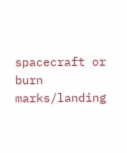spacecraft or burn marks/landing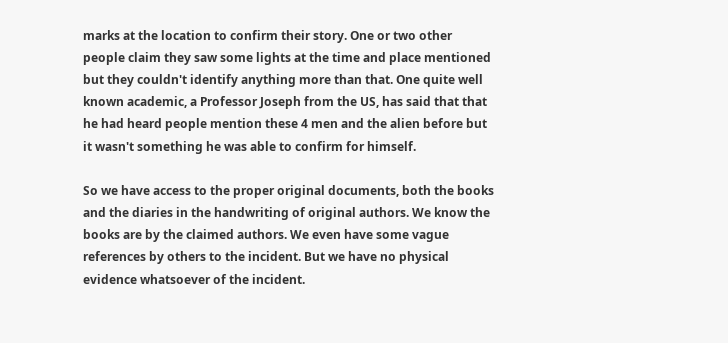marks at the location to confirm their story. One or two other people claim they saw some lights at the time and place mentioned but they couldn't identify anything more than that. One quite well known academic, a Professor Joseph from the US, has said that that he had heard people mention these 4 men and the alien before but it wasn't something he was able to confirm for himself.

So we have access to the proper original documents, both the books and the diaries in the handwriting of original authors. We know the books are by the claimed authors. We even have some vague references by others to the incident. But we have no physical evidence whatsoever of the incident.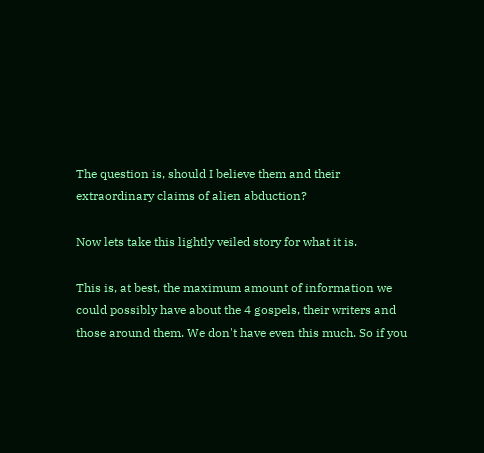The question is, should I believe them and their extraordinary claims of alien abduction?

Now lets take this lightly veiled story for what it is.

This is, at best, the maximum amount of information we could possibly have about the 4 gospels, their writers and those around them. We don't have even this much. So if you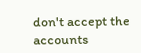don't accept the accounts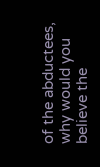of the abductees, why would you believe the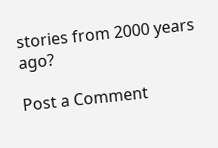stories from 2000 years ago?

Post a Comment